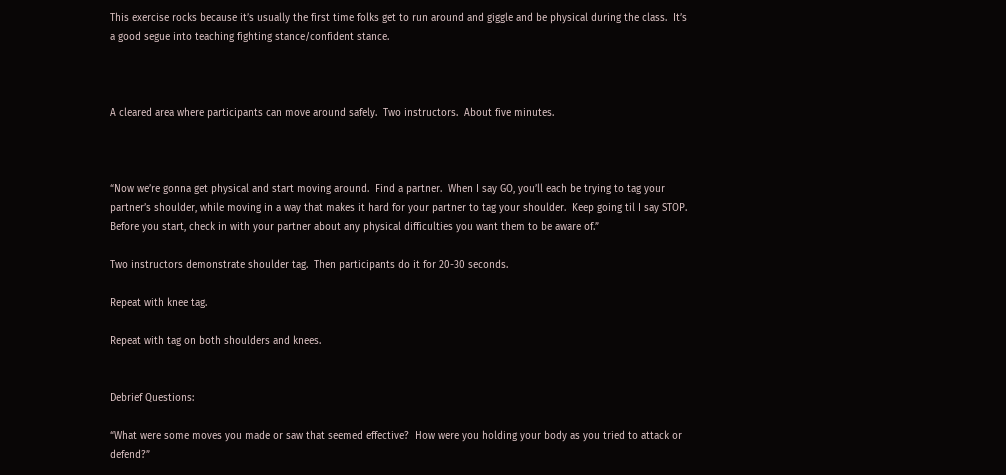This exercise rocks because it’s usually the first time folks get to run around and giggle and be physical during the class.  It’s a good segue into teaching fighting stance/confident stance.



A cleared area where participants can move around safely.  Two instructors.  About five minutes.



“Now we’re gonna get physical and start moving around.  Find a partner.  When I say GO, you’ll each be trying to tag your partner’s shoulder, while moving in a way that makes it hard for your partner to tag your shoulder.  Keep going til I say STOP.  Before you start, check in with your partner about any physical difficulties you want them to be aware of.”

Two instructors demonstrate shoulder tag.  Then participants do it for 20-30 seconds.

Repeat with knee tag.

Repeat with tag on both shoulders and knees.


Debrief Questions:

“What were some moves you made or saw that seemed effective?  How were you holding your body as you tried to attack or defend?”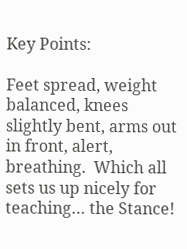Key Points:

Feet spread, weight balanced, knees slightly bent, arms out in front, alert, breathing.  Which all sets us up nicely for teaching… the Stance!